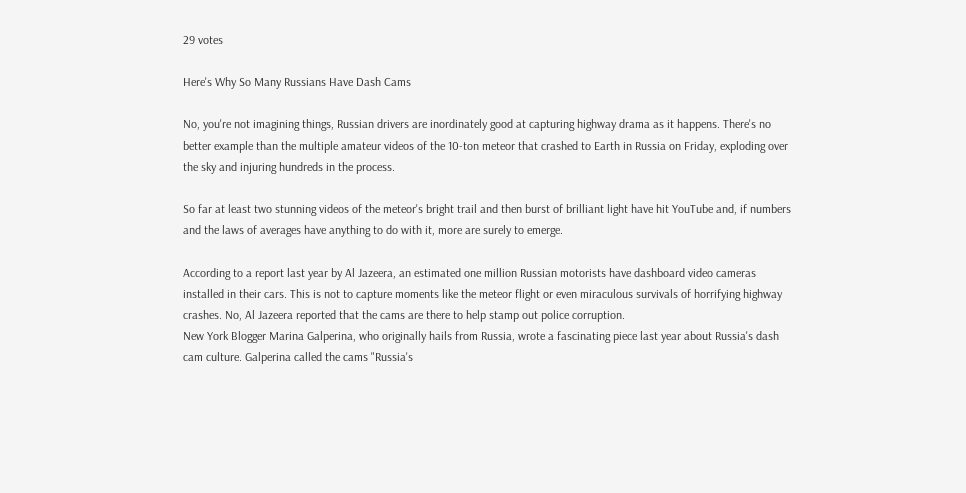29 votes

Here's Why So Many Russians Have Dash Cams

No, you're not imagining things, Russian drivers are inordinately good at capturing highway drama as it happens. There's no better example than the multiple amateur videos of the 10-ton meteor that crashed to Earth in Russia on Friday, exploding over the sky and injuring hundreds in the process.

So far at least two stunning videos of the meteor's bright trail and then burst of brilliant light have hit YouTube and, if numbers and the laws of averages have anything to do with it, more are surely to emerge.

According to a report last year by Al Jazeera, an estimated one million Russian motorists have dashboard video cameras installed in their cars. This is not to capture moments like the meteor flight or even miraculous survivals of horrifying highway crashes. No, Al Jazeera reported that the cams are there to help stamp out police corruption.
New York Blogger Marina Galperina, who originally hails from Russia, wrote a fascinating piece last year about Russia's dash cam culture. Galperina called the cams "Russia's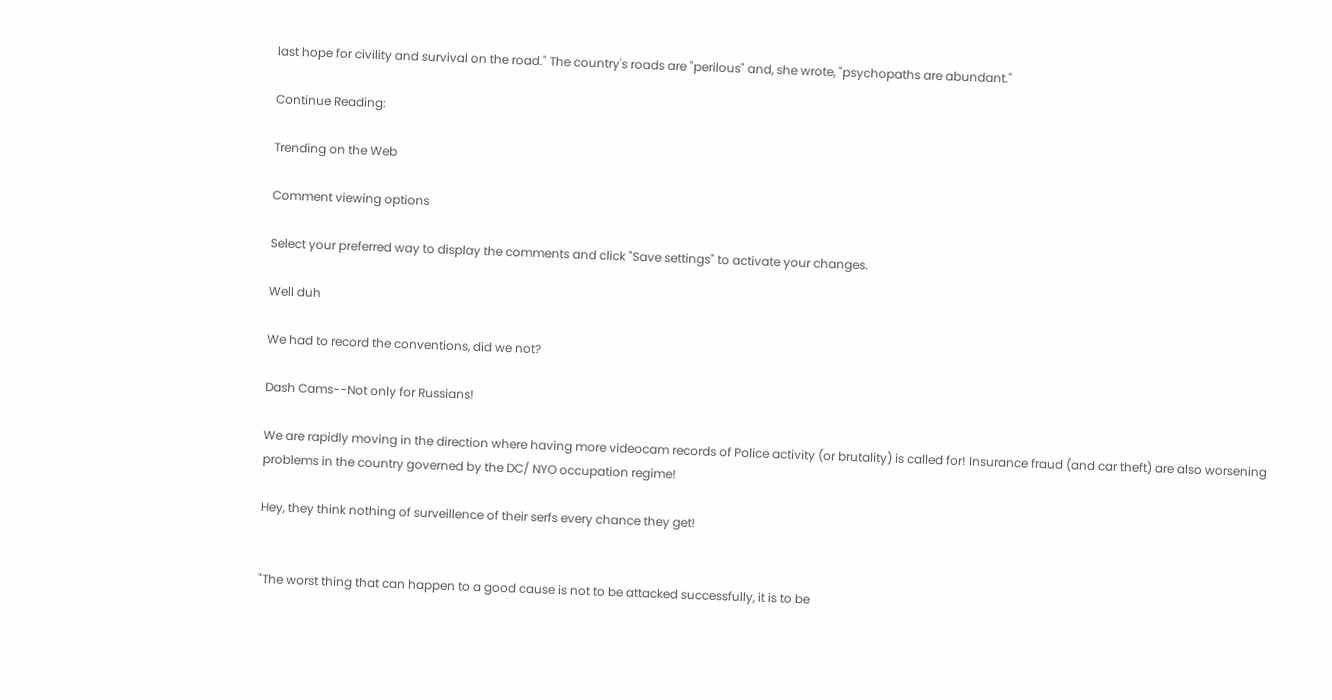last hope for civility and survival on the road." The country's roads are "perilous" and, she wrote, "psychopaths are abundant."

Continue Reading:

Trending on the Web

Comment viewing options

Select your preferred way to display the comments and click "Save settings" to activate your changes.

Well duh

We had to record the conventions, did we not?

Dash Cams--Not only for Russians!

We are rapidly moving in the direction where having more videocam records of Police activity (or brutality) is called for! Insurance fraud (and car theft) are also worsening problems in the country governed by the DC/ NYO occupation regime!

Hey, they think nothing of surveillence of their serfs every chance they get!


"The worst thing that can happen to a good cause is not to be attacked successfully, it is to be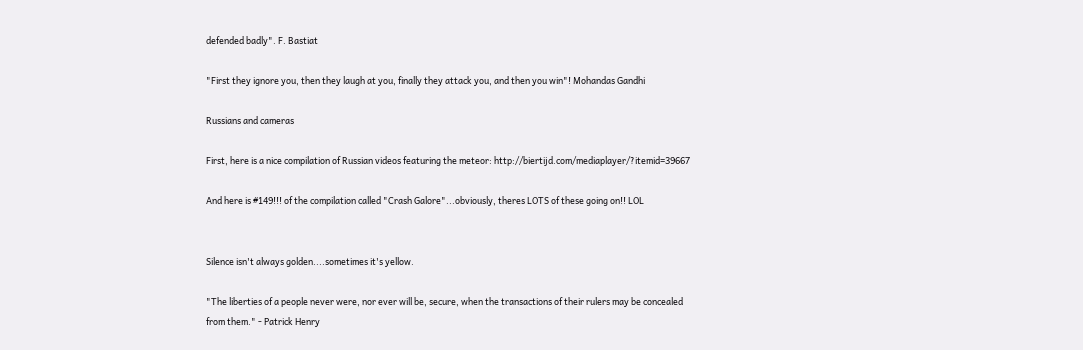defended badly". F. Bastiat

"First they ignore you, then they laugh at you, finally they attack you, and then you win"! Mohandas Gandhi

Russians and cameras

First, here is a nice compilation of Russian videos featuring the meteor: http://biertijd.com/mediaplayer/?itemid=39667

And here is #149!!! of the compilation called "Crash Galore"...obviously, theres LOTS of these going on!! LOL


Silence isn't always golden....sometimes it's yellow.

"The liberties of a people never were, nor ever will be, secure, when the transactions of their rulers may be concealed from them." - Patrick Henry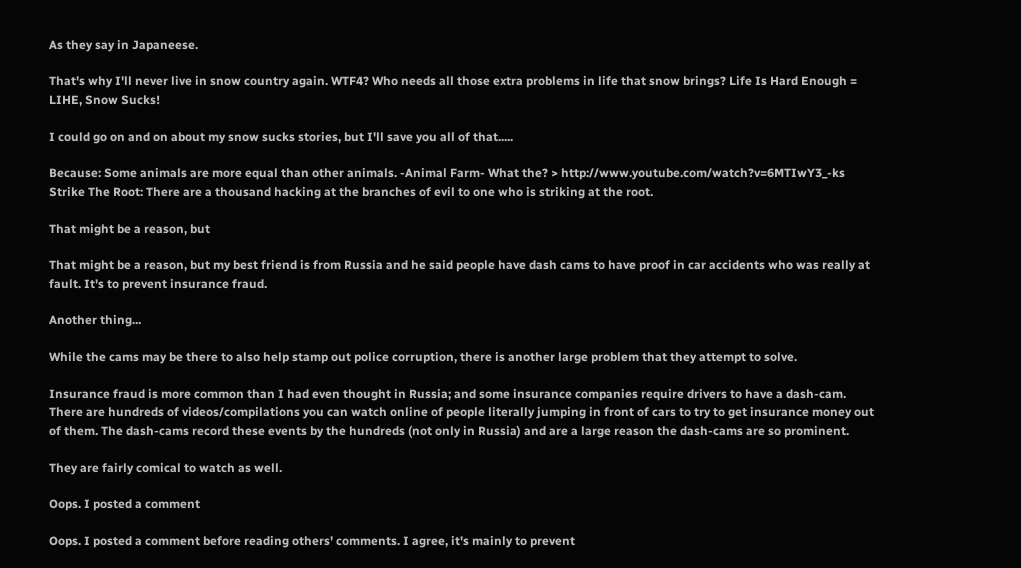As they say in Japaneese.

That's why I'll never live in snow country again. WTF4? Who needs all those extra problems in life that snow brings? Life Is Hard Enough = LIHE, Snow Sucks!

I could go on and on about my snow sucks stories, but I'll save you all of that.....

Because: Some animals are more equal than other animals. -Animal Farm- What the? > http://www.youtube.com/watch?v=6MTIwY3_-ks
Strike The Root: There are a thousand hacking at the branches of evil to one who is striking at the root.

That might be a reason, but

That might be a reason, but my best friend is from Russia and he said people have dash cams to have proof in car accidents who was really at fault. It's to prevent insurance fraud.

Another thing...

While the cams may be there to also help stamp out police corruption, there is another large problem that they attempt to solve.

Insurance fraud is more common than I had even thought in Russia; and some insurance companies require drivers to have a dash-cam. There are hundreds of videos/compilations you can watch online of people literally jumping in front of cars to try to get insurance money out of them. The dash-cams record these events by the hundreds (not only in Russia) and are a large reason the dash-cams are so prominent.

They are fairly comical to watch as well.

Oops. I posted a comment

Oops. I posted a comment before reading others' comments. I agree, it's mainly to prevent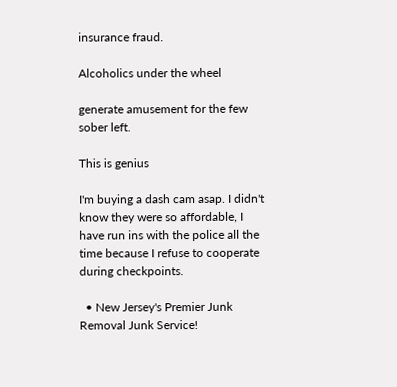insurance fraud.

Alcoholics under the wheel

generate amusement for the few sober left.

This is genius

I'm buying a dash cam asap. I didn't know they were so affordable, I have run ins with the police all the time because I refuse to cooperate during checkpoints.

  • New Jersey's Premier Junk Removal Junk Service!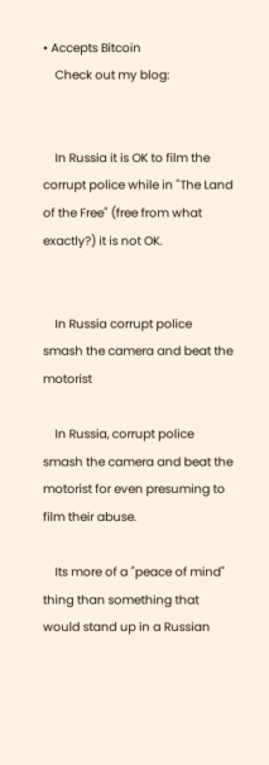• Accepts Bitcoin
    Check out my blog:


    In Russia it is OK to film the corrupt police while in "The Land of the Free" (free from what exactly?) it is not OK.


    In Russia corrupt police smash the camera and beat the motorist

    In Russia, corrupt police smash the camera and beat the motorist for even presuming to film their abuse.

    Its more of a "peace of mind" thing than something that would stand up in a Russian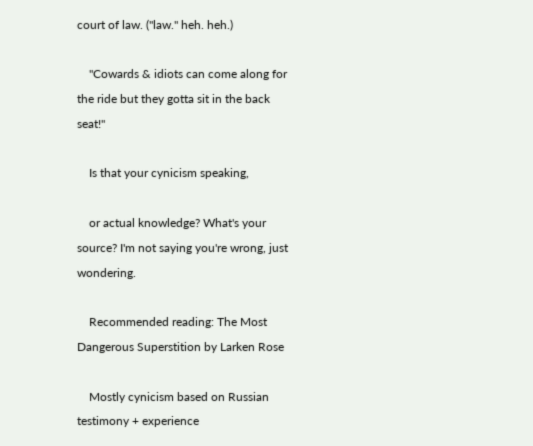court of law. ("law." heh. heh.)

    "Cowards & idiots can come along for the ride but they gotta sit in the back seat!"

    Is that your cynicism speaking,

    or actual knowledge? What's your source? I'm not saying you're wrong, just wondering.

    Recommended reading: The Most Dangerous Superstition by Larken Rose

    Mostly cynicism based on Russian testimony + experience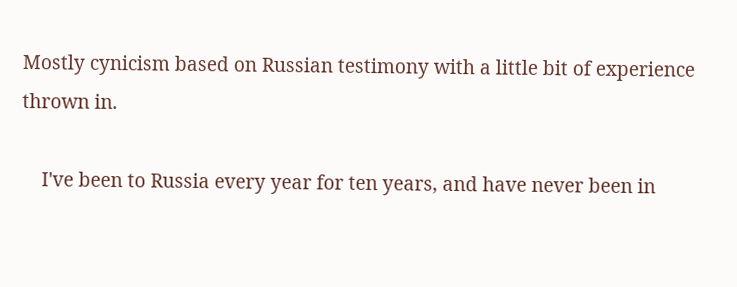Mostly cynicism based on Russian testimony with a little bit of experience thrown in.

    I've been to Russia every year for ten years, and have never been in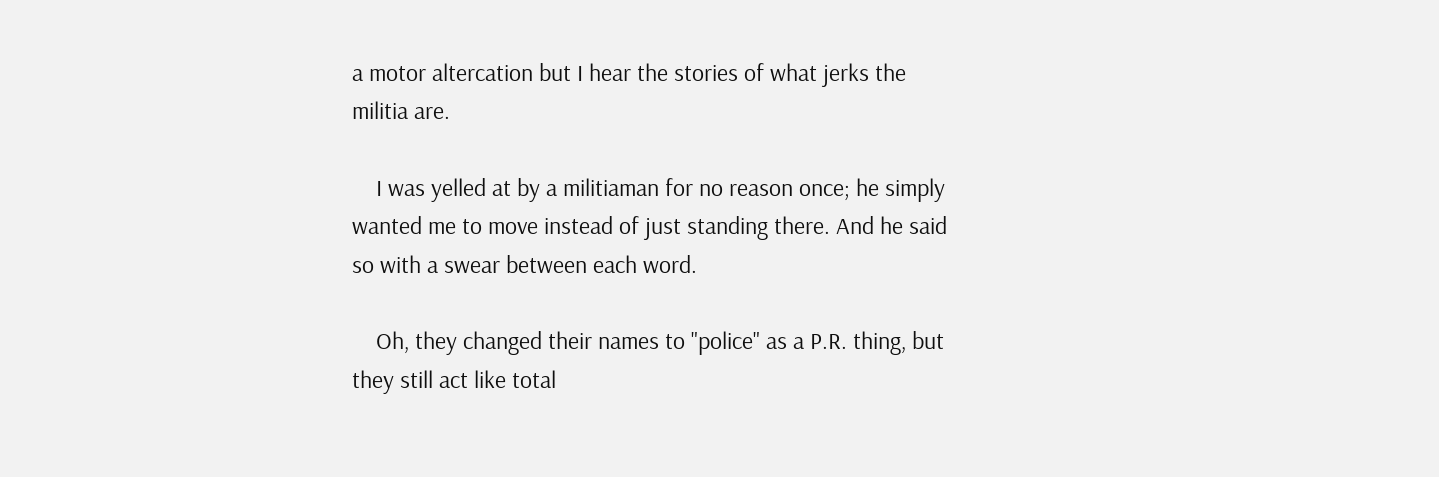a motor altercation but I hear the stories of what jerks the militia are.

    I was yelled at by a militiaman for no reason once; he simply wanted me to move instead of just standing there. And he said so with a swear between each word.

    Oh, they changed their names to "police" as a P.R. thing, but they still act like total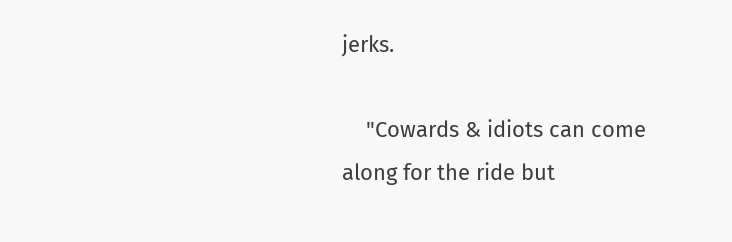jerks.

    "Cowards & idiots can come along for the ride but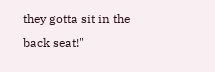they gotta sit in the back seat!"